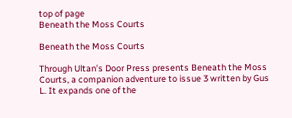top of page
Beneath the Moss Courts

Beneath the Moss Courts

Through Ultan’s Door Press presents Beneath the Moss Courts, a companion adventure to issue 3 written by Gus L. It expands one of the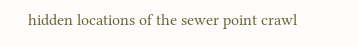hidden locations of the sewer point crawl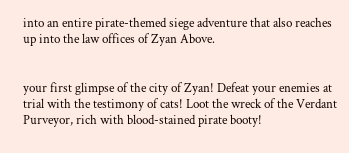into an entire pirate-themed siege adventure that also reaches up into the law offices of Zyan Above.


your first glimpse of the city of Zyan! Defeat your enemies at trial with the testimony of cats! Loot the wreck of the Verdant Purveyor, rich with blood-stained pirate booty!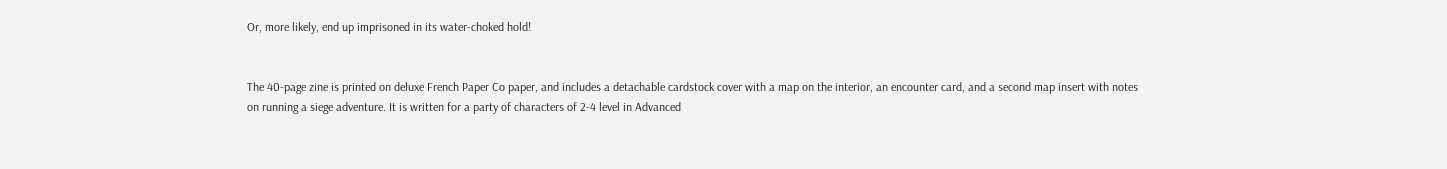Or, more likely, end up imprisoned in its water-choked hold!


The 40-page zine is printed on deluxe French Paper Co paper, and includes a detachable cardstock cover with a map on the interior, an encounter card, and a second map insert with notes on running a siege adventure. It is written for a party of characters of 2-4 level in Advanced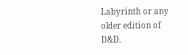Labyrinth or any older edition of D&D.